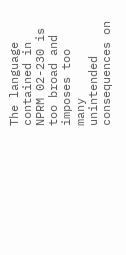The language contained in NPRM 02-230 is too broad and imposes too many
unintended consequences on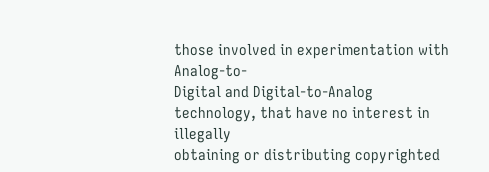those involved in experimentation with Analog-to-
Digital and Digital-to-Analog technology, that have no interest in illegally
obtaining or distributing copyrighted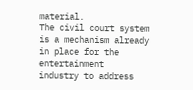material.
The civil court system is a mechanism already in place for the entertainment
industry to address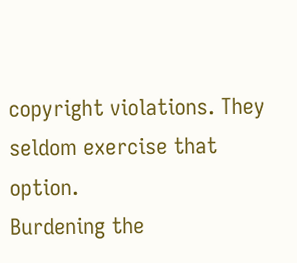copyright violations. They seldom exercise that option.
Burdening the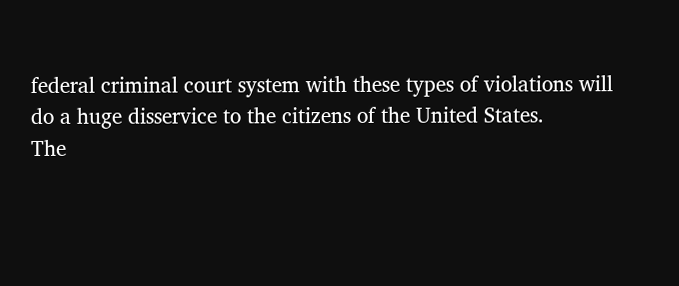federal criminal court system with these types of violations will
do a huge disservice to the citizens of the United States.
The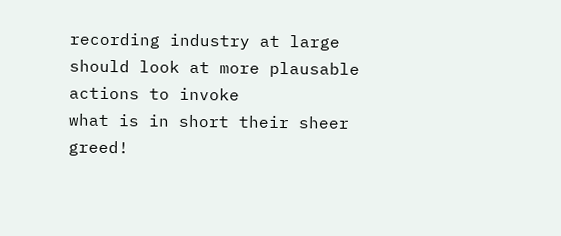recording industry at large should look at more plausable actions to invoke
what is in short their sheer greed!